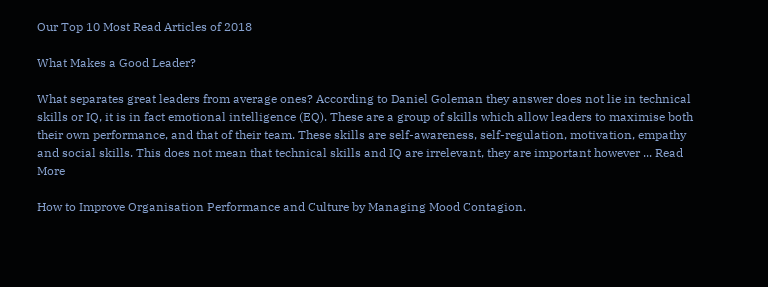Our Top 10 Most Read Articles of 2018

What Makes a Good Leader?

What separates great leaders from average ones? According to Daniel Goleman they answer does not lie in technical skills or IQ, it is in fact emotional intelligence (EQ). These are a group of skills which allow leaders to maximise both their own performance, and that of their team. These skills are self-awareness, self-regulation, motivation, empathy and social skills. This does not mean that technical skills and IQ are irrelevant, they are important however ... Read More

How to Improve Organisation Performance and Culture by Managing Mood Contagion.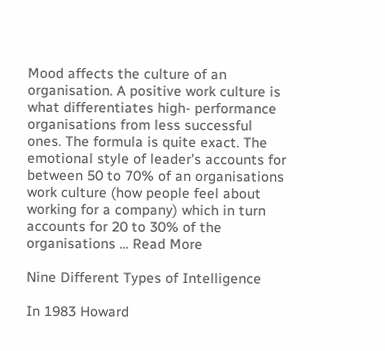Mood affects the culture of an organisation. A positive work culture is what differentiates high- performance organisations from less successful ones. The formula is quite exact. The emotional style of leader’s accounts for between 50 to 70% of an organisations work culture (how people feel about working for a company) which in turn accounts for 20 to 30% of the organisations ... Read More

Nine Different Types of Intelligence

In 1983 Howard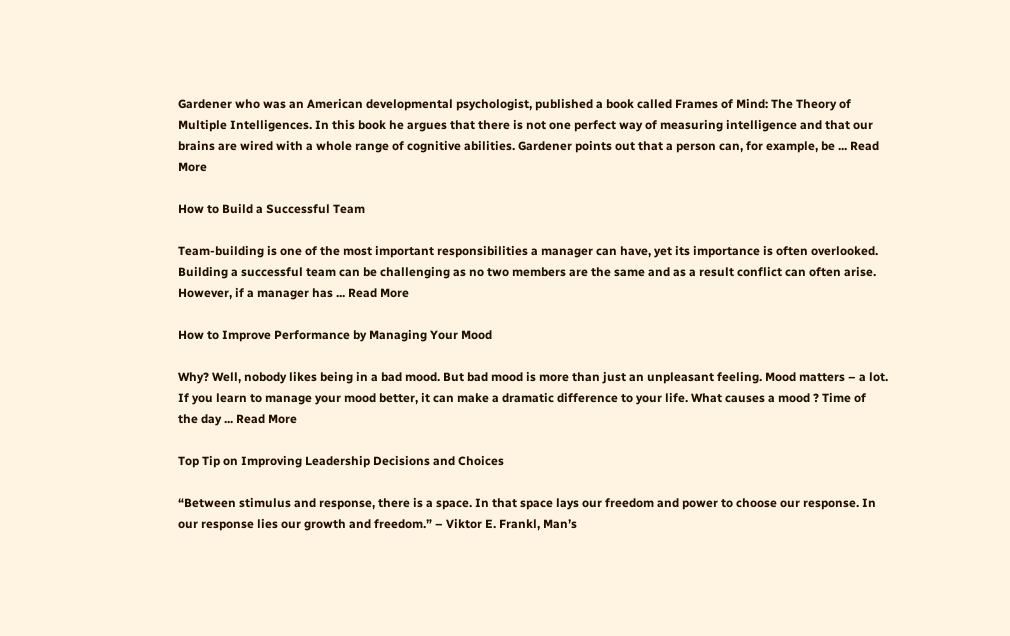Gardener who was an American developmental psychologist, published a book called Frames of Mind: The Theory of Multiple Intelligences. In this book he argues that there is not one perfect way of measuring intelligence and that our brains are wired with a whole range of cognitive abilities. Gardener points out that a person can, for example, be ... Read More

How to Build a Successful Team

Team-building is one of the most important responsibilities a manager can have, yet its importance is often overlooked. Building a successful team can be challenging as no two members are the same and as a result conflict can often arise. However, if a manager has ... Read More

How to Improve Performance by Managing Your Mood

Why? Well, nobody likes being in a bad mood. But bad mood is more than just an unpleasant feeling. Mood matters – a lot. If you learn to manage your mood better, it can make a dramatic difference to your life. What causes a mood ? Time of the day ... Read More

Top Tip on Improving Leadership Decisions and Choices

“Between stimulus and response, there is a space. In that space lays our freedom and power to choose our response. In our response lies our growth and freedom.” – Viktor E. Frankl, Man’s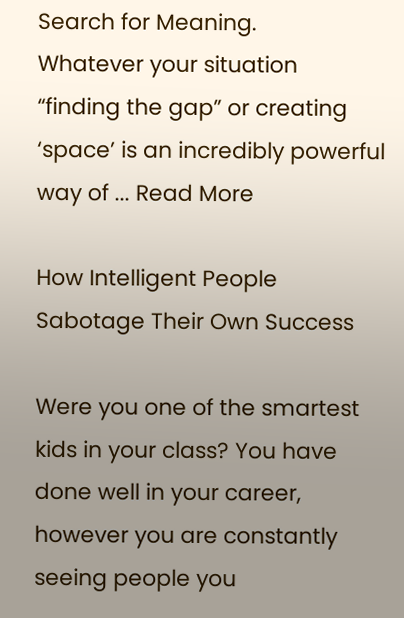Search for Meaning.
Whatever your situation “finding the gap” or creating ‘space’ is an incredibly powerful way of ... Read More

How Intelligent People Sabotage Their Own Success

Were you one of the smartest kids in your class? You have done well in your career, however you are constantly seeing people you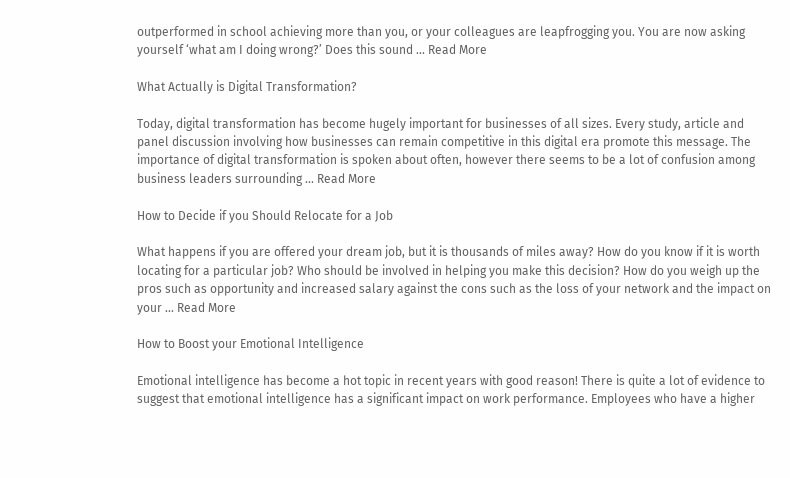outperformed in school achieving more than you, or your colleagues are leapfrogging you. You are now asking yourself ‘what am I doing wrong?’ Does this sound ... Read More

What Actually is Digital Transformation?

Today, digital transformation has become hugely important for businesses of all sizes. Every study, article and panel discussion involving how businesses can remain competitive in this digital era promote this message. The importance of digital transformation is spoken about often, however there seems to be a lot of confusion among business leaders surrounding ... Read More

How to Decide if you Should Relocate for a Job

What happens if you are offered your dream job, but it is thousands of miles away? How do you know if it is worth locating for a particular job? Who should be involved in helping you make this decision? How do you weigh up the pros such as opportunity and increased salary against the cons such as the loss of your network and the impact on your ... Read More

How to Boost your Emotional Intelligence

Emotional intelligence has become a hot topic in recent years with good reason! There is quite a lot of evidence to suggest that emotional intelligence has a significant impact on work performance. Employees who have a higher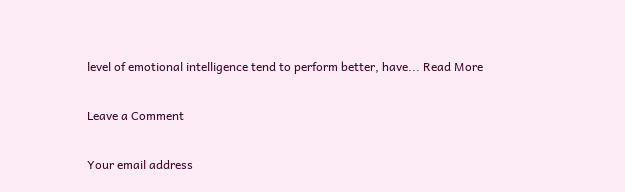level of emotional intelligence tend to perform better, have... Read More

Leave a Comment

Your email address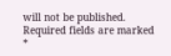will not be published. Required fields are marked *